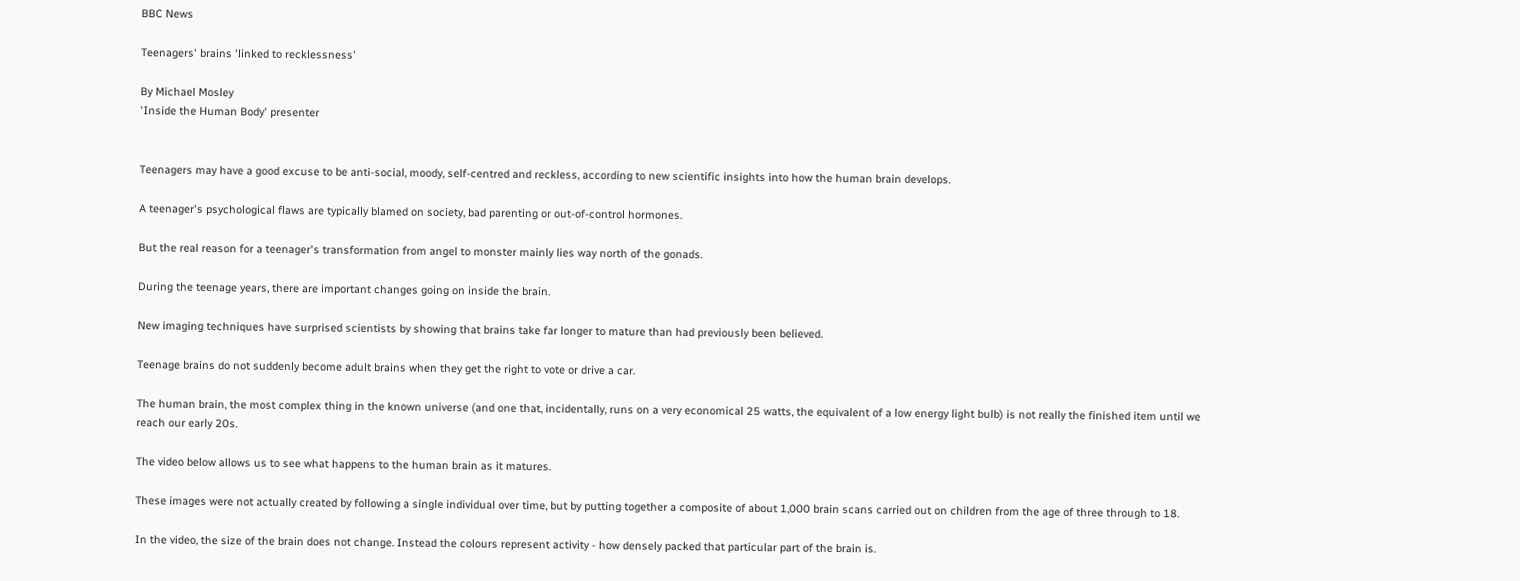BBC News

Teenagers' brains 'linked to recklessness'

By Michael Mosley
'Inside the Human Body' presenter


Teenagers may have a good excuse to be anti-social, moody, self-centred and reckless, according to new scientific insights into how the human brain develops.

A teenager's psychological flaws are typically blamed on society, bad parenting or out-of-control hormones.

But the real reason for a teenager's transformation from angel to monster mainly lies way north of the gonads.

During the teenage years, there are important changes going on inside the brain.

New imaging techniques have surprised scientists by showing that brains take far longer to mature than had previously been believed.

Teenage brains do not suddenly become adult brains when they get the right to vote or drive a car.

The human brain, the most complex thing in the known universe (and one that, incidentally, runs on a very economical 25 watts, the equivalent of a low energy light bulb) is not really the finished item until we reach our early 20s.

The video below allows us to see what happens to the human brain as it matures.

These images were not actually created by following a single individual over time, but by putting together a composite of about 1,000 brain scans carried out on children from the age of three through to 18.

In the video, the size of the brain does not change. Instead the colours represent activity - how densely packed that particular part of the brain is.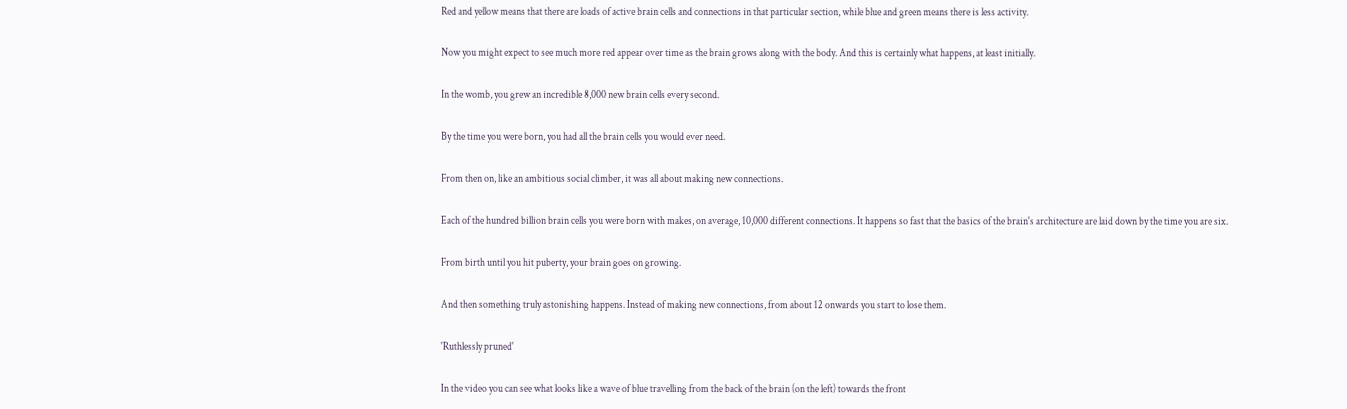Red and yellow means that there are loads of active brain cells and connections in that particular section, while blue and green means there is less activity.

Now you might expect to see much more red appear over time as the brain grows along with the body. And this is certainly what happens, at least initially.

In the womb, you grew an incredible 8,000 new brain cells every second.

By the time you were born, you had all the brain cells you would ever need.

From then on, like an ambitious social climber, it was all about making new connections.

Each of the hundred billion brain cells you were born with makes, on average, 10,000 different connections. It happens so fast that the basics of the brain's architecture are laid down by the time you are six.

From birth until you hit puberty, your brain goes on growing.

And then something truly astonishing happens. Instead of making new connections, from about 12 onwards you start to lose them.

'Ruthlessly pruned'

In the video you can see what looks like a wave of blue travelling from the back of the brain (on the left) towards the front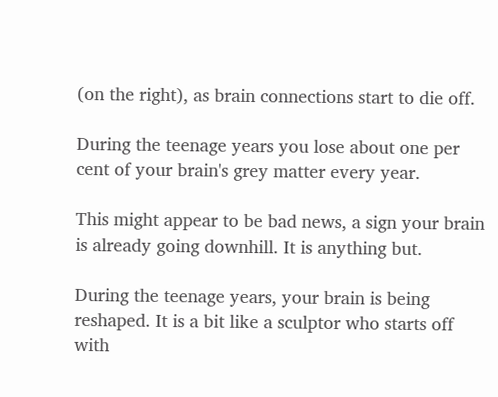(on the right), as brain connections start to die off.

During the teenage years you lose about one per cent of your brain's grey matter every year.

This might appear to be bad news, a sign your brain is already going downhill. It is anything but.

During the teenage years, your brain is being reshaped. It is a bit like a sculptor who starts off with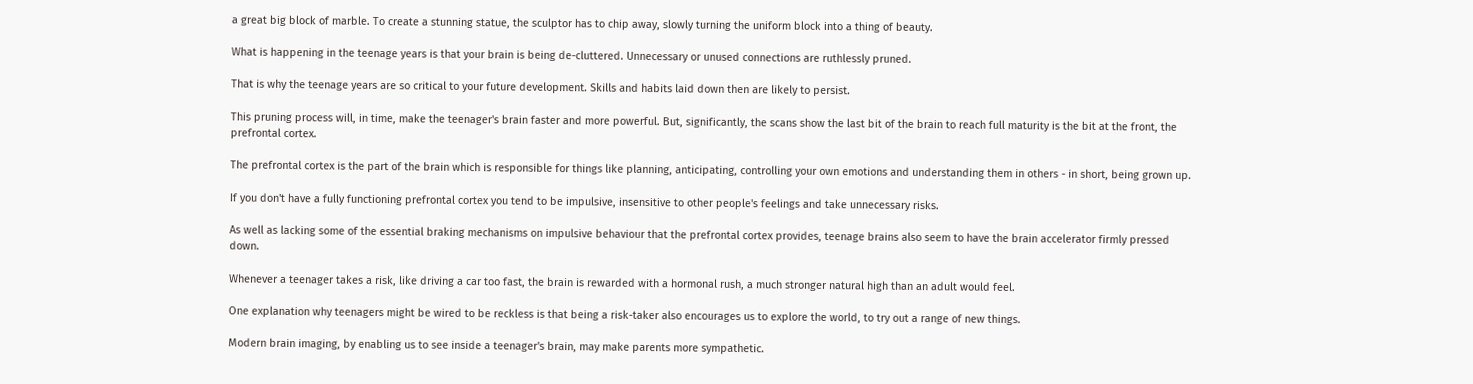a great big block of marble. To create a stunning statue, the sculptor has to chip away, slowly turning the uniform block into a thing of beauty.

What is happening in the teenage years is that your brain is being de-cluttered. Unnecessary or unused connections are ruthlessly pruned.

That is why the teenage years are so critical to your future development. Skills and habits laid down then are likely to persist.

This pruning process will, in time, make the teenager's brain faster and more powerful. But, significantly, the scans show the last bit of the brain to reach full maturity is the bit at the front, the prefrontal cortex.

The prefrontal cortex is the part of the brain which is responsible for things like planning, anticipating, controlling your own emotions and understanding them in others - in short, being grown up.

If you don't have a fully functioning prefrontal cortex you tend to be impulsive, insensitive to other people's feelings and take unnecessary risks.

As well as lacking some of the essential braking mechanisms on impulsive behaviour that the prefrontal cortex provides, teenage brains also seem to have the brain accelerator firmly pressed down.

Whenever a teenager takes a risk, like driving a car too fast, the brain is rewarded with a hormonal rush, a much stronger natural high than an adult would feel.

One explanation why teenagers might be wired to be reckless is that being a risk-taker also encourages us to explore the world, to try out a range of new things.

Modern brain imaging, by enabling us to see inside a teenager's brain, may make parents more sympathetic.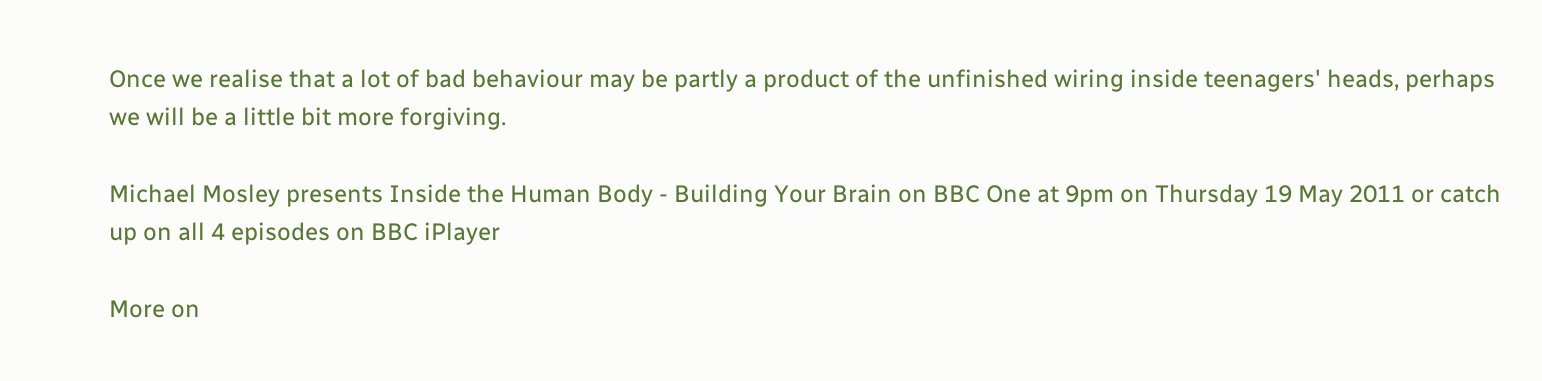Once we realise that a lot of bad behaviour may be partly a product of the unfinished wiring inside teenagers' heads, perhaps we will be a little bit more forgiving.

Michael Mosley presents Inside the Human Body - Building Your Brain on BBC One at 9pm on Thursday 19 May 2011 or catch up on all 4 episodes on BBC iPlayer

More on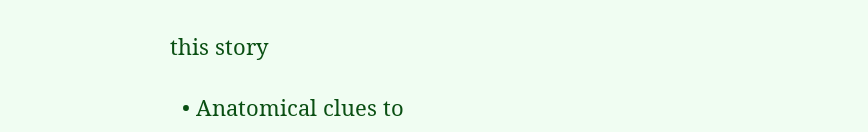this story

  • Anatomical clues to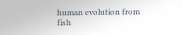human evolution from fish